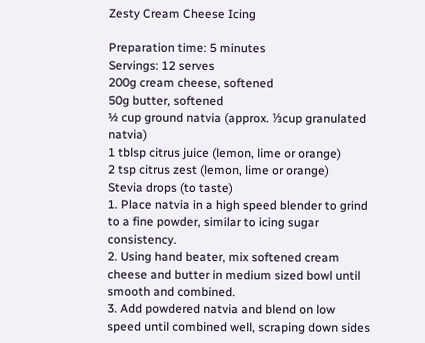Zesty Cream Cheese Icing

Preparation time: 5 minutes
Servings: 12 serves
200g cream cheese, softened
50g butter, softened
½ cup ground natvia (approx. ⅓cup granulated natvia)
1 tblsp citrus juice (lemon, lime or orange)
2 tsp citrus zest (lemon, lime or orange)
Stevia drops (to taste)
1. Place natvia in a high speed blender to grind to a fine powder, similar to icing sugar consistency.
2. Using hand beater, mix softened cream cheese and butter in medium sized bowl until smooth and combined.
3. Add powdered natvia and blend on low speed until combined well, scraping down sides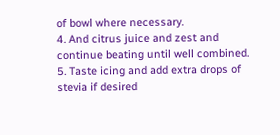of bowl where necessary.
4. And citrus juice and zest and continue beating until well combined.
5. Taste icing and add extra drops of stevia if desired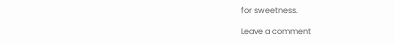for sweetness.

Leave a comment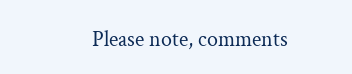Please note, comments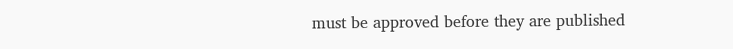must be approved before they are published